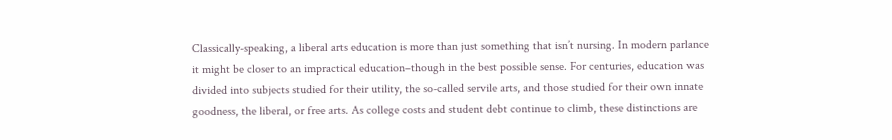Classically-speaking, a liberal arts education is more than just something that isn’t nursing. In modern parlance it might be closer to an impractical education–though in the best possible sense. For centuries, education was divided into subjects studied for their utility, the so-called servile arts, and those studied for their own innate goodness, the liberal, or free arts. As college costs and student debt continue to climb, these distinctions are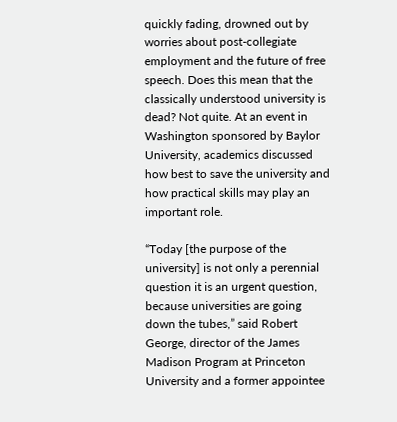quickly fading, drowned out by worries about post-collegiate employment and the future of free speech. Does this mean that the classically understood university is dead? Not quite. At an event in Washington sponsored by Baylor University, academics discussed how best to save the university and how practical skills may play an important role.

“Today [the purpose of the university] is not only a perennial question it is an urgent question, because universities are going down the tubes,” said Robert George, director of the James Madison Program at Princeton University and a former appointee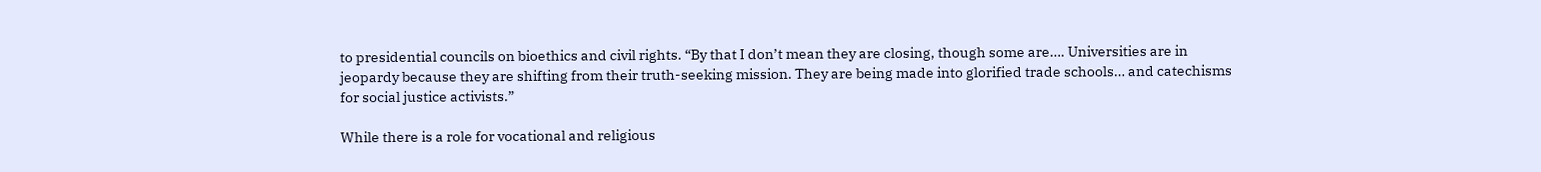to presidential councils on bioethics and civil rights. “By that I don’t mean they are closing, though some are…. Universities are in jeopardy because they are shifting from their truth-seeking mission. They are being made into glorified trade schools… and catechisms for social justice activists.”

While there is a role for vocational and religious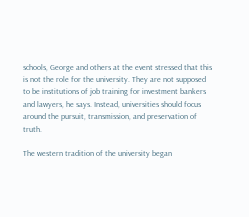schools, George and others at the event stressed that this is not the role for the university. They are not supposed to be institutions of job training for investment bankers and lawyers, he says. Instead, universities should focus around the pursuit, transmission, and preservation of truth.

The western tradition of the university began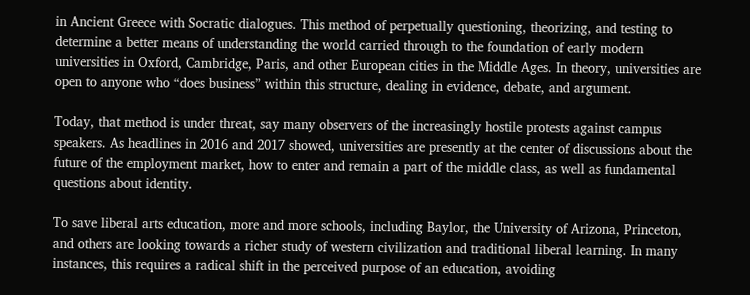in Ancient Greece with Socratic dialogues. This method of perpetually questioning, theorizing, and testing to determine a better means of understanding the world carried through to the foundation of early modern universities in Oxford, Cambridge, Paris, and other European cities in the Middle Ages. In theory, universities are open to anyone who “does business” within this structure, dealing in evidence, debate, and argument.

Today, that method is under threat, say many observers of the increasingly hostile protests against campus speakers. As headlines in 2016 and 2017 showed, universities are presently at the center of discussions about the future of the employment market, how to enter and remain a part of the middle class, as well as fundamental questions about identity.

To save liberal arts education, more and more schools, including Baylor, the University of Arizona, Princeton, and others are looking towards a richer study of western civilization and traditional liberal learning. In many instances, this requires a radical shift in the perceived purpose of an education, avoiding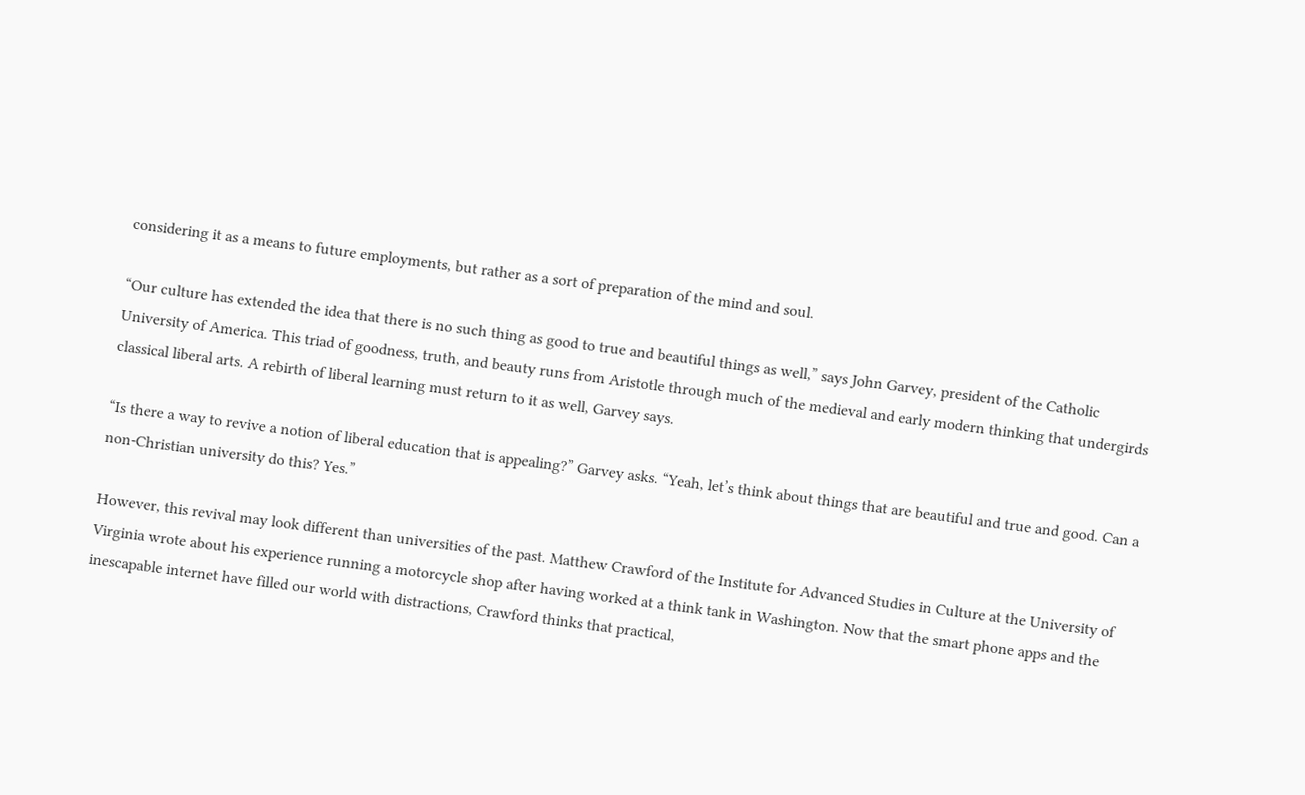considering it as a means to future employments, but rather as a sort of preparation of the mind and soul.

“Our culture has extended the idea that there is no such thing as good to true and beautiful things as well,” says John Garvey, president of the Catholic University of America. This triad of goodness, truth, and beauty runs from Aristotle through much of the medieval and early modern thinking that undergirds classical liberal arts. A rebirth of liberal learning must return to it as well, Garvey says.

“Is there a way to revive a notion of liberal education that is appealing?” Garvey asks. “Yeah, let’s think about things that are beautiful and true and good. Can a non-Christian university do this? Yes.”

However, this revival may look different than universities of the past. Matthew Crawford of the Institute for Advanced Studies in Culture at the University of Virginia wrote about his experience running a motorcycle shop after having worked at a think tank in Washington. Now that the smart phone apps and the inescapable internet have filled our world with distractions, Crawford thinks that practical,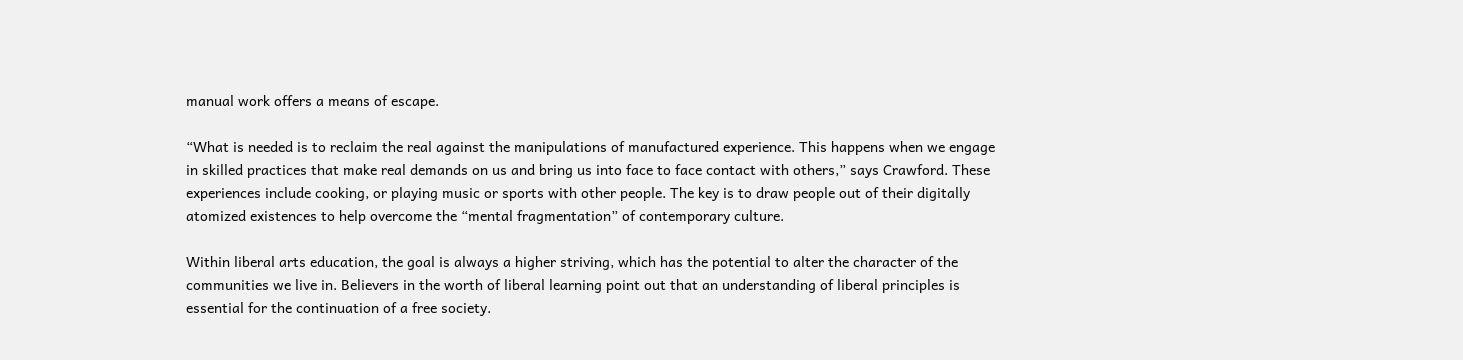manual work offers a means of escape.

“What is needed is to reclaim the real against the manipulations of manufactured experience. This happens when we engage in skilled practices that make real demands on us and bring us into face to face contact with others,” says Crawford. These experiences include cooking, or playing music or sports with other people. The key is to draw people out of their digitally atomized existences to help overcome the “mental fragmentation” of contemporary culture.

Within liberal arts education, the goal is always a higher striving, which has the potential to alter the character of the communities we live in. Believers in the worth of liberal learning point out that an understanding of liberal principles is essential for the continuation of a free society.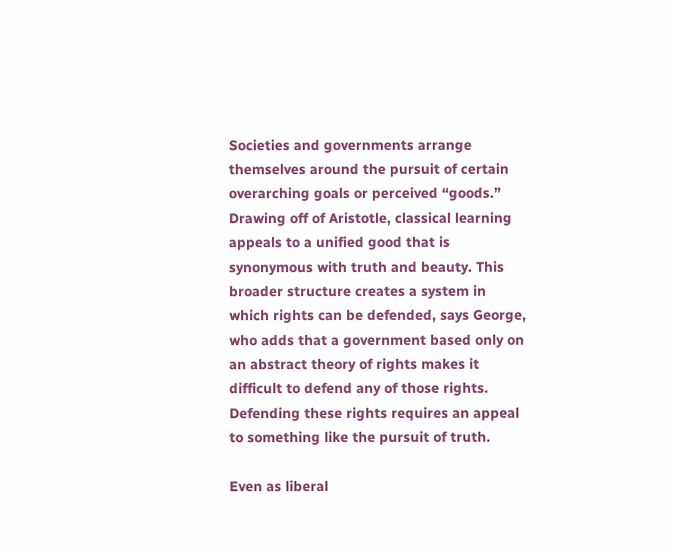Societies and governments arrange themselves around the pursuit of certain overarching goals or perceived “goods.” Drawing off of Aristotle, classical learning appeals to a unified good that is synonymous with truth and beauty. This broader structure creates a system in which rights can be defended, says George, who adds that a government based only on an abstract theory of rights makes it difficult to defend any of those rights. Defending these rights requires an appeal to something like the pursuit of truth.

Even as liberal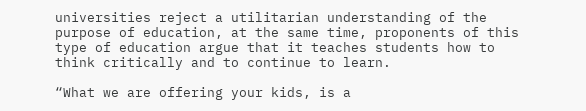universities reject a utilitarian understanding of the purpose of education, at the same time, proponents of this type of education argue that it teaches students how to think critically and to continue to learn.

“What we are offering your kids, is a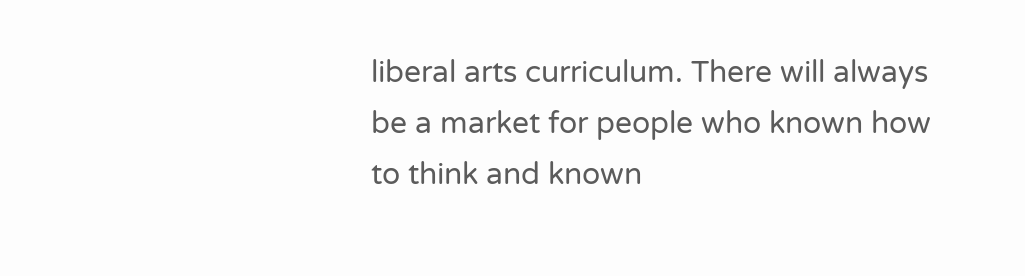liberal arts curriculum. There will always be a market for people who known how to think and known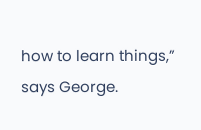how to learn things,” says George.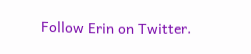Follow Erin on Twitter.